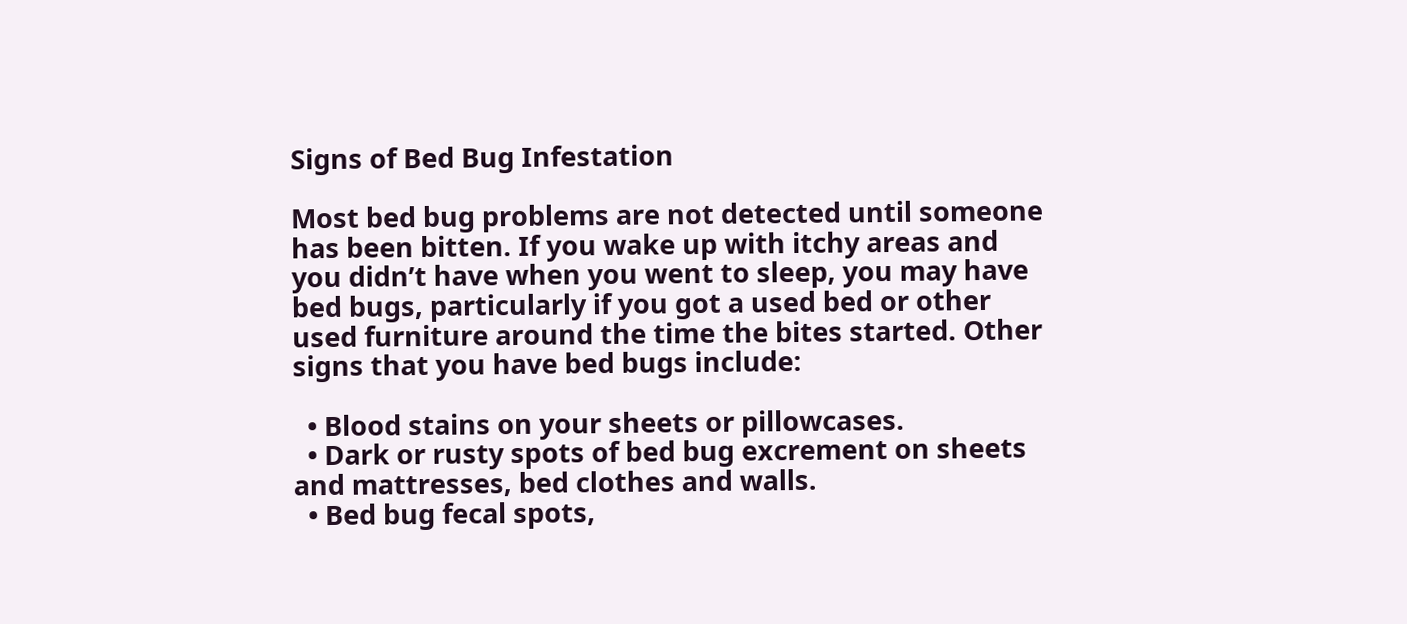Signs of Bed Bug Infestation

Most bed bug problems are not detected until someone has been bitten. If you wake up with itchy areas and you didn’t have when you went to sleep, you may have bed bugs, particularly if you got a used bed or other used furniture around the time the bites started. Other signs that you have bed bugs include:

  • Blood stains on your sheets or pillowcases.
  • Dark or rusty spots of bed bug excrement on sheets and mattresses, bed clothes and walls.
  • Bed bug fecal spots,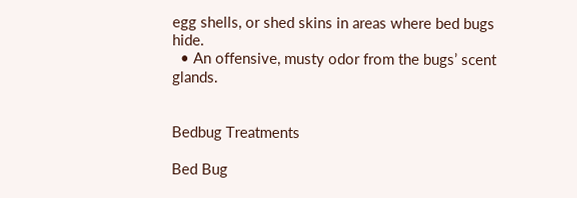egg shells, or shed skins in areas where bed bugs hide.
  • An offensive, musty odor from the bugs’ scent glands.


Bedbug Treatments

Bed Bug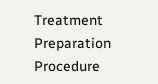Treatment Preparation Procedure